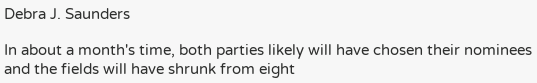Debra J. Saunders

In about a month's time, both parties likely will have chosen their nominees and the fields will have shrunk from eight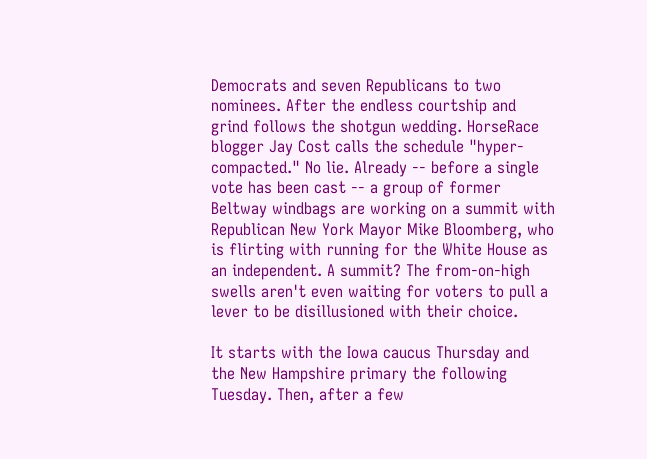Democrats and seven Republicans to two nominees. After the endless courtship and grind follows the shotgun wedding. HorseRace blogger Jay Cost calls the schedule "hyper-compacted." No lie. Already -- before a single vote has been cast -- a group of former Beltway windbags are working on a summit with Republican New York Mayor Mike Bloomberg, who is flirting with running for the White House as an independent. A summit? The from-on-high swells aren't even waiting for voters to pull a lever to be disillusioned with their choice.

It starts with the Iowa caucus Thursday and the New Hampshire primary the following Tuesday. Then, after a few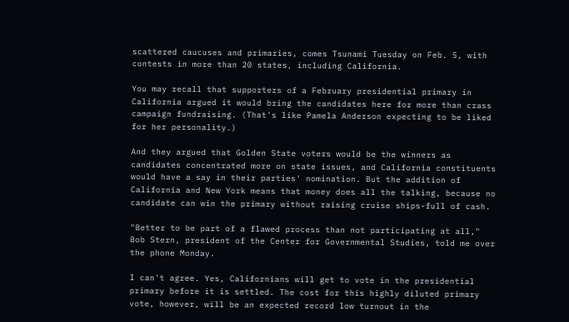scattered caucuses and primaries, comes Tsunami Tuesday on Feb. 5, with contests in more than 20 states, including California.

You may recall that supporters of a February presidential primary in California argued it would bring the candidates here for more than crass campaign fundraising. (That's like Pamela Anderson expecting to be liked for her personality.)

And they argued that Golden State voters would be the winners as candidates concentrated more on state issues, and California constituents would have a say in their parties' nomination. But the addition of California and New York means that money does all the talking, because no candidate can win the primary without raising cruise ships-full of cash.

"Better to be part of a flawed process than not participating at all," Bob Stern, president of the Center for Governmental Studies, told me over the phone Monday.

I can't agree. Yes, Californians will get to vote in the presidential primary before it is settled. The cost for this highly diluted primary vote, however, will be an expected record low turnout in the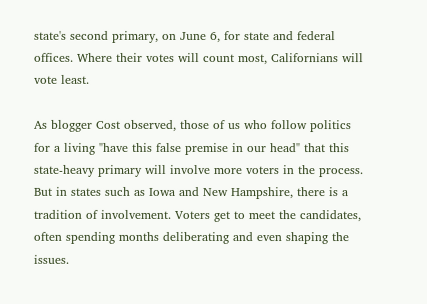state's second primary, on June 6, for state and federal offices. Where their votes will count most, Californians will vote least.

As blogger Cost observed, those of us who follow politics for a living "have this false premise in our head" that this state-heavy primary will involve more voters in the process. But in states such as Iowa and New Hampshire, there is a tradition of involvement. Voters get to meet the candidates, often spending months deliberating and even shaping the issues.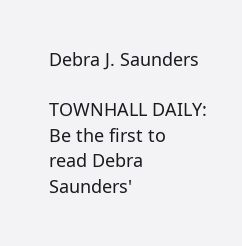Debra J. Saunders

TOWNHALL DAILY: Be the first to read Debra Saunders'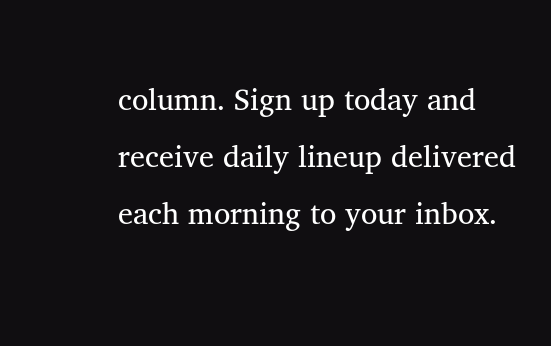column. Sign up today and receive daily lineup delivered each morning to your inbox.